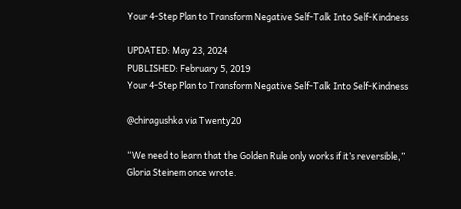Your 4-Step Plan to Transform Negative Self-Talk Into Self-Kindness

UPDATED: May 23, 2024
PUBLISHED: February 5, 2019
Your 4-Step Plan to Transform Negative Self-Talk Into Self-Kindness

@chiragushka via Twenty20

“We need to learn that the Golden Rule only works if it’s reversible,” Gloria Steinem once wrote.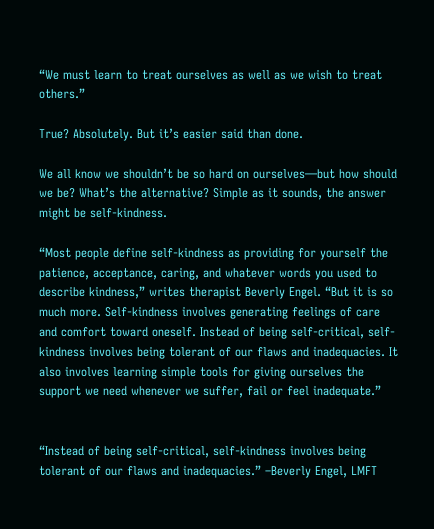“We must learn to treat ourselves as well as we wish to treat others.”

True? Absolutely. But it’s easier said than done.

We all know we shouldn’t be so hard on ourselves—but how should we be? What’s the alternative? Simple as it sounds, the answer might be self-kindness.

“Most people define self-kindness as providing for yourself the patience, acceptance, caring, and whatever words you used to describe kindness,” writes therapist Beverly Engel. “But it is so much more. Self-kindness involves generating feelings of care and comfort toward oneself. Instead of being self-critical, self-kindness involves being tolerant of our flaws and inadequacies. It also involves learning simple tools for giving ourselves the support we need whenever we suffer, fail or feel inadequate.”


“Instead of being self-critical, self-kindness involves being tolerant of our flaws and inadequacies.” –Beverly Engel, LMFT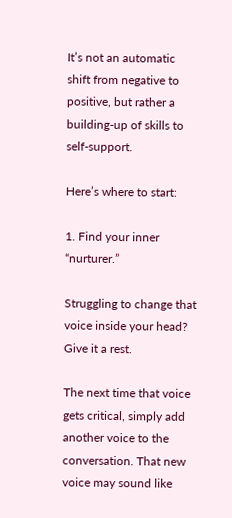It’s not an automatic shift from negative to positive, but rather a building-up of skills to self-support.

Here’s where to start:

1. Find your inner “nurturer.”

Struggling to change that voice inside your head? Give it a rest.

The next time that voice gets critical, simply add another voice to the conversation. That new voice may sound like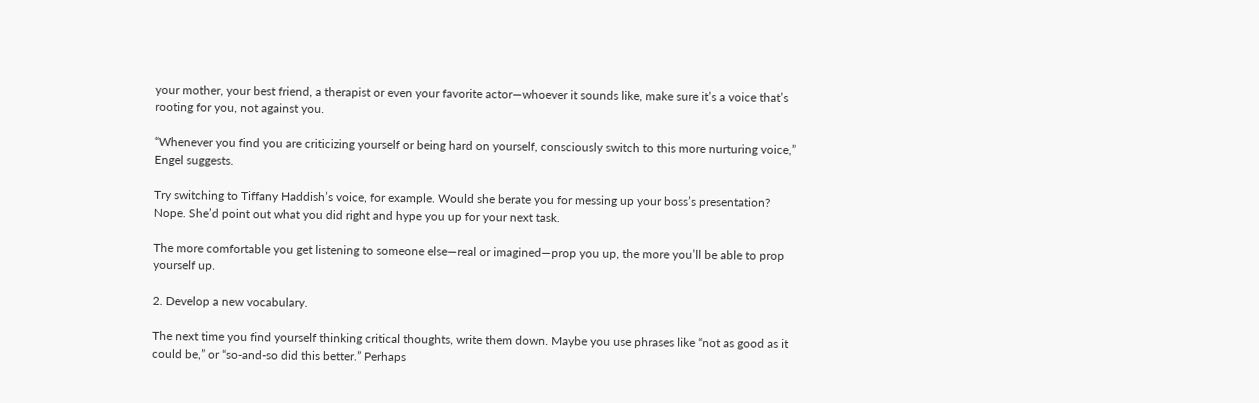your mother, your best friend, a therapist or even your favorite actor—whoever it sounds like, make sure it’s a voice that’s rooting for you, not against you.

“Whenever you find you are criticizing yourself or being hard on yourself, consciously switch to this more nurturing voice,” Engel suggests.

Try switching to Tiffany Haddish’s voice, for example. Would she berate you for messing up your boss’s presentation? Nope. She’d point out what you did right and hype you up for your next task.

The more comfortable you get listening to someone else—real or imagined—prop you up, the more you’ll be able to prop yourself up.

2. Develop a new vocabulary.

The next time you find yourself thinking critical thoughts, write them down. Maybe you use phrases like “not as good as it could be,” or “so-and-so did this better.” Perhaps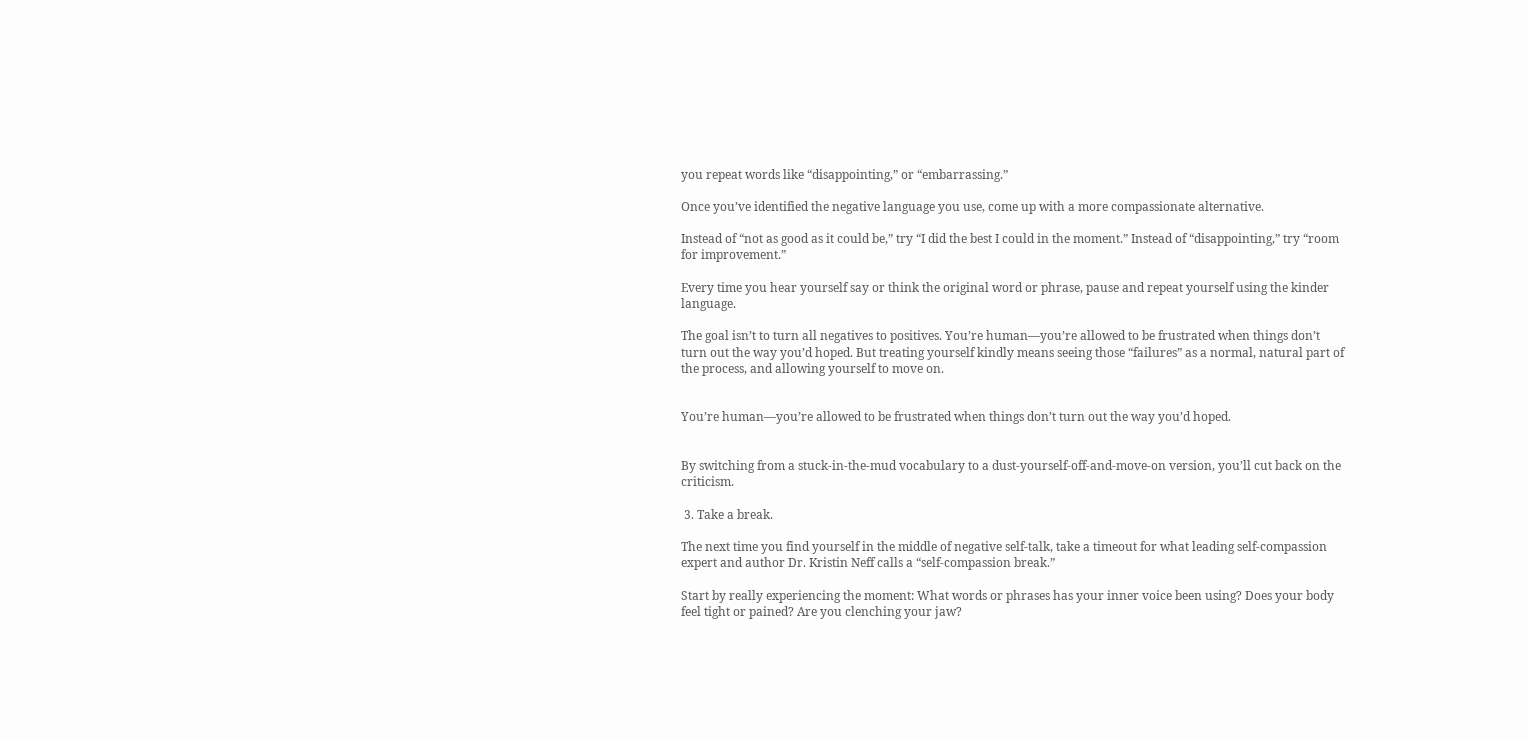you repeat words like “disappointing,” or “embarrassing.”

Once you’ve identified the negative language you use, come up with a more compassionate alternative.

Instead of “not as good as it could be,” try “I did the best I could in the moment.” Instead of “disappointing,” try “room for improvement.”

Every time you hear yourself say or think the original word or phrase, pause and repeat yourself using the kinder language.

The goal isn’t to turn all negatives to positives. You’re human—you’re allowed to be frustrated when things don’t turn out the way you’d hoped. But treating yourself kindly means seeing those “failures” as a normal, natural part of the process, and allowing yourself to move on.


You’re human—you’re allowed to be frustrated when things don’t turn out the way you’d hoped.


By switching from a stuck-in-the-mud vocabulary to a dust-yourself-off-and-move-on version, you’ll cut back on the criticism.

 3. Take a break.

The next time you find yourself in the middle of negative self-talk, take a timeout for what leading self-compassion expert and author Dr. Kristin Neff calls a “self-compassion break.”

Start by really experiencing the moment: What words or phrases has your inner voice been using? Does your body feel tight or pained? Are you clenching your jaw?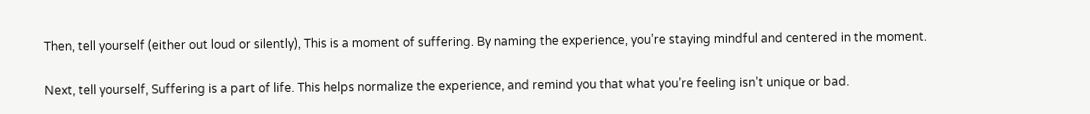Then, tell yourself (either out loud or silently), This is a moment of suffering. By naming the experience, you’re staying mindful and centered in the moment.

Next, tell yourself, Suffering is a part of life. This helps normalize the experience, and remind you that what you’re feeling isn’t unique or bad.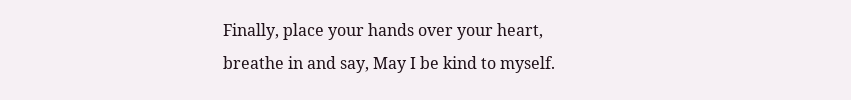Finally, place your hands over your heart, breathe in and say, May I be kind to myself.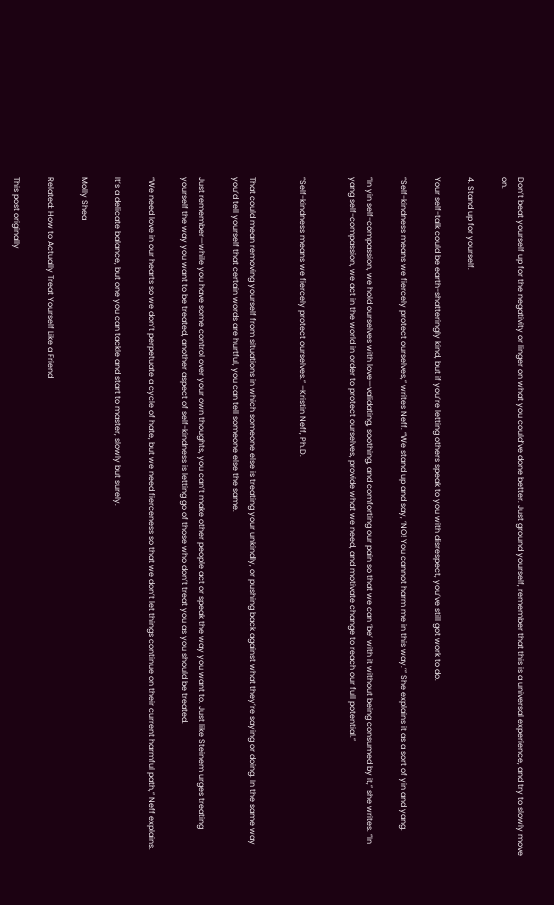Don’t beat yourself up for the negativity or linger on what you could’ve done better. Just ground yourself, remember that this is a universal experience, and try to slowly move on.

4. Stand up for yourself.

Your self-talk could be earth-shatteringly kind, but if you’re letting others speak to you with disrespect, you’ve still got work to do.

“Self-kindness means we fiercely protect ourselves,” writes Neff. “We stand up and say, ‘NO! You cannot harm me in this way.’” She explains it as a sort of yin and yang.

“In yin self-compassion, we hold ourselves with love—validating, soothing, and comforting our pain so that we can ‘be’ with it without being consumed by it,” she writes. “In yang self-compassion, we act in the world in order to protect ourselves, provide what we need, and motivate change to reach our full potential.”


“Self-kindness means we fiercely protect ourselves.” –Kristin Neff, Ph.D.


That could mean removing yourself from situations in which someone else is treating your unkindly, or pushing back against what they’re saying or doing. In the same way you’d tell yourself that certain words are hurtful, you can tell someone else the same.

Just remember—while you have some control over your own thoughts, you can’t make other people act or speak the way you want to. Just like Steinem urges treating yourself the way you want to be treated, another aspect of self-kindness is letting go of those who don’t treat you as you should be treated.

“We need love in our hearts so we don’t perpetuate a cycle of hate, but we need fierceness so that we don’t let things continue on their current harmful path,” Neff explains.

It’s a delicate balance, but one you can tackle and start to master, slowly but surely.

Molly Shea

Related: How to Actually Treat Yourself Like a Friend

This post originally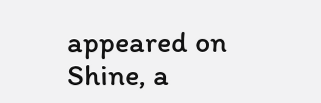appeared on Shine, a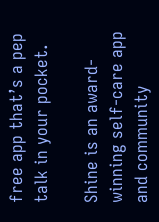free app that’s a pep talk in your pocket.

Shine is an award-winning self-care app and community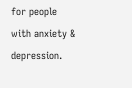for people with anxiety & depression.